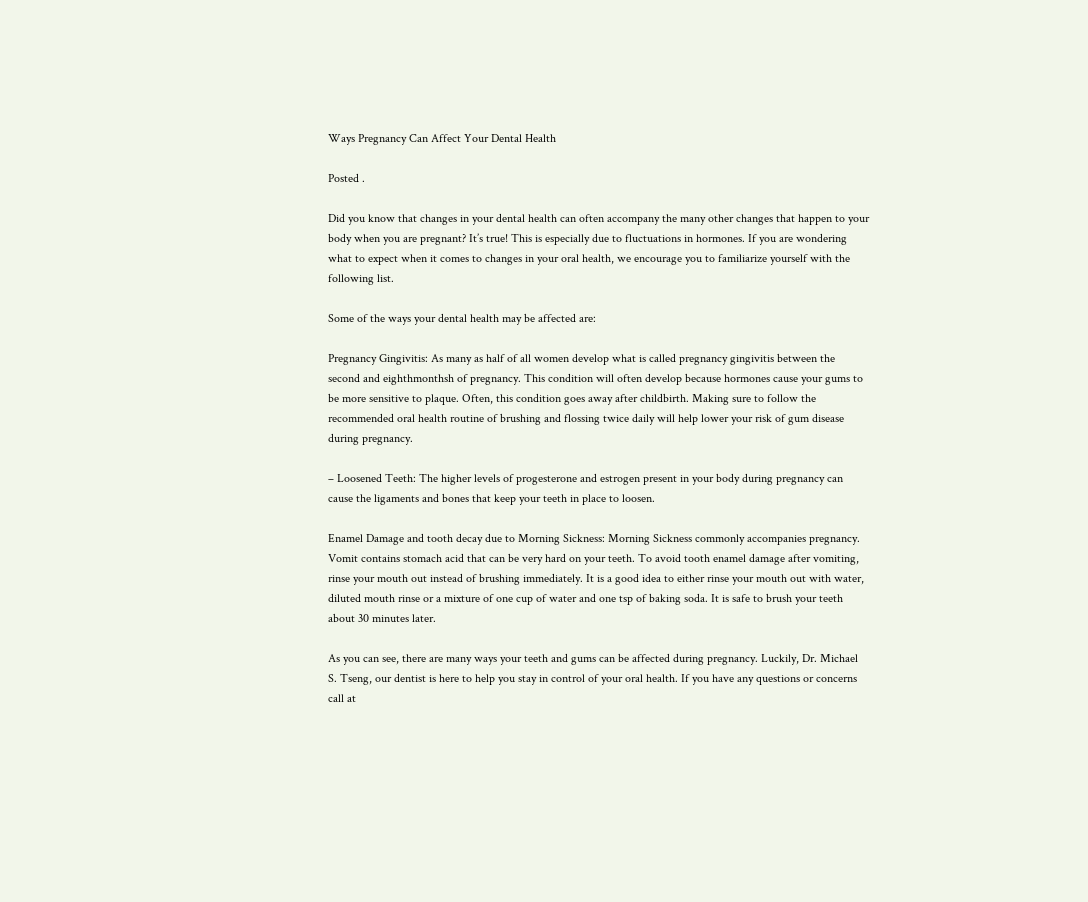Ways Pregnancy Can Affect Your Dental Health

Posted .

Did you know that changes in your dental health can often accompany the many other changes that happen to your body when you are pregnant? It’s true! This is especially due to fluctuations in hormones. If you are wondering what to expect when it comes to changes in your oral health, we encourage you to familiarize yourself with the following list.

Some of the ways your dental health may be affected are:

Pregnancy Gingivitis: As many as half of all women develop what is called pregnancy gingivitis between the second and eighthmonthsh of pregnancy. This condition will often develop because hormones cause your gums to be more sensitive to plaque. Often, this condition goes away after childbirth. Making sure to follow the recommended oral health routine of brushing and flossing twice daily will help lower your risk of gum disease during pregnancy.

– Loosened Teeth: The higher levels of progesterone and estrogen present in your body during pregnancy can cause the ligaments and bones that keep your teeth in place to loosen.

Enamel Damage and tooth decay due to Morning Sickness: Morning Sickness commonly accompanies pregnancy. Vomit contains stomach acid that can be very hard on your teeth. To avoid tooth enamel damage after vomiting, rinse your mouth out instead of brushing immediately. It is a good idea to either rinse your mouth out with water, diluted mouth rinse or a mixture of one cup of water and one tsp of baking soda. It is safe to brush your teeth about 30 minutes later.

As you can see, there are many ways your teeth and gums can be affected during pregnancy. Luckily, Dr. Michael S. Tseng, our dentist is here to help you stay in control of your oral health. If you have any questions or concerns call at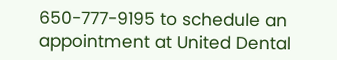650-777-9195 to schedule an appointment at United Dental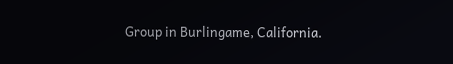Group in Burlingame, California.